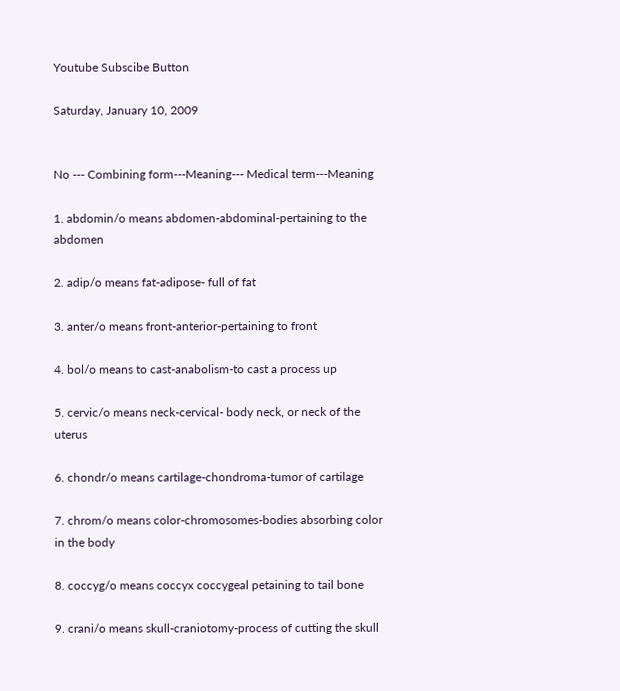Youtube Subscibe Button

Saturday, January 10, 2009


No --- Combining form---Meaning--- Medical term---Meaning

1. abdomin/o means abdomen-abdominal-pertaining to the abdomen

2. adip/o means fat-adipose- full of fat

3. anter/o means front-anterior-pertaining to front

4. bol/o means to cast-anabolism-to cast a process up

5. cervic/o means neck-cervical- body neck, or neck of the uterus

6. chondr/o means cartilage-chondroma-tumor of cartilage

7. chrom/o means color-chromosomes-bodies absorbing color in the body

8. coccyg/o means coccyx coccygeal petaining to tail bone

9. crani/o means skull-craniotomy-process of cutting the skull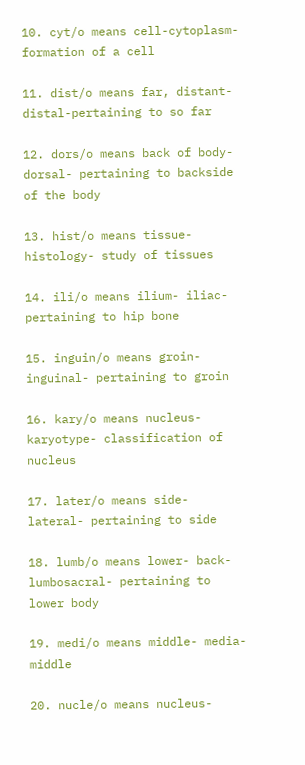10. cyt/o means cell-cytoplasm-formation of a cell

11. dist/o means far, distant-distal-pertaining to so far

12. dors/o means back of body- dorsal- pertaining to backside of the body

13. hist/o means tissue- histology- study of tissues

14. ili/o means ilium- iliac- pertaining to hip bone

15. inguin/o means groin- inguinal- pertaining to groin

16. kary/o means nucleus- karyotype- classification of nucleus

17. later/o means side- lateral- pertaining to side

18. lumb/o means lower- back- lumbosacral- pertaining to lower body

19. medi/o means middle- media-middle

20. nucle/o means nucleus-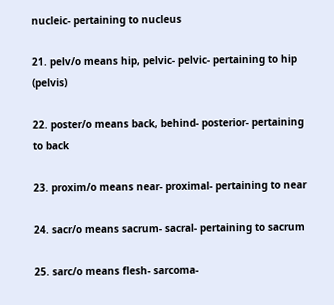nucleic- pertaining to nucleus

21. pelv/o means hip, pelvic- pelvic- pertaining to hip (pelvis)

22. poster/o means back, behind- posterior- pertaining to back

23. proxim/o means near- proximal- pertaining to near

24. sacr/o means sacrum- sacral- pertaining to sacrum

25. sarc/o means flesh- sarcoma-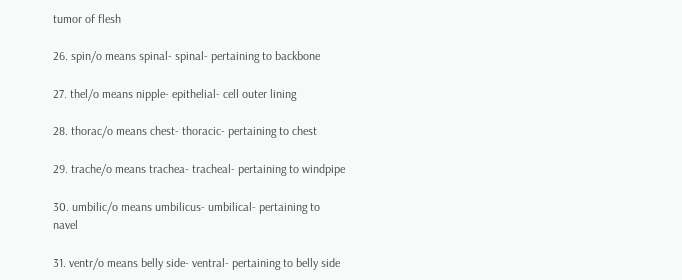tumor of flesh

26. spin/o means spinal- spinal- pertaining to backbone

27. thel/o means nipple- epithelial- cell outer lining

28. thorac/o means chest- thoracic- pertaining to chest

29. trache/o means trachea- tracheal- pertaining to windpipe

30. umbilic/o means umbilicus- umbilical- pertaining to navel

31. ventr/o means belly side- ventral- pertaining to belly side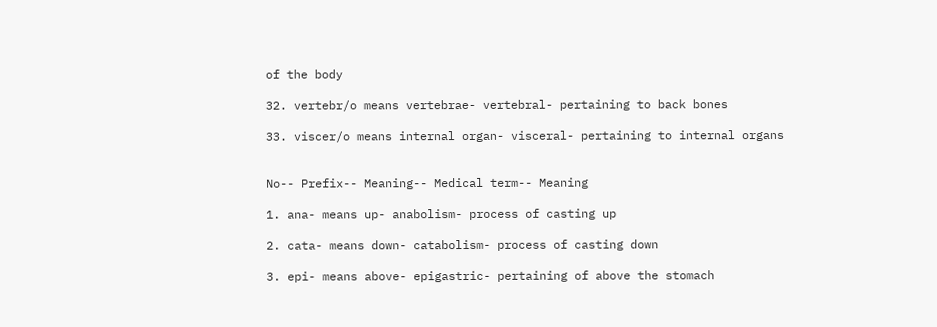of the body

32. vertebr/o means vertebrae- vertebral- pertaining to back bones

33. viscer/o means internal organ- visceral- pertaining to internal organs


No-- Prefix-- Meaning-- Medical term-- Meaning

1. ana- means up- anabolism- process of casting up

2. cata- means down- catabolism- process of casting down

3. epi- means above- epigastric- pertaining of above the stomach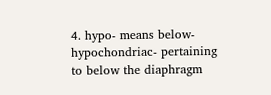4. hypo- means below- hypochondriac- pertaining to below the diaphragm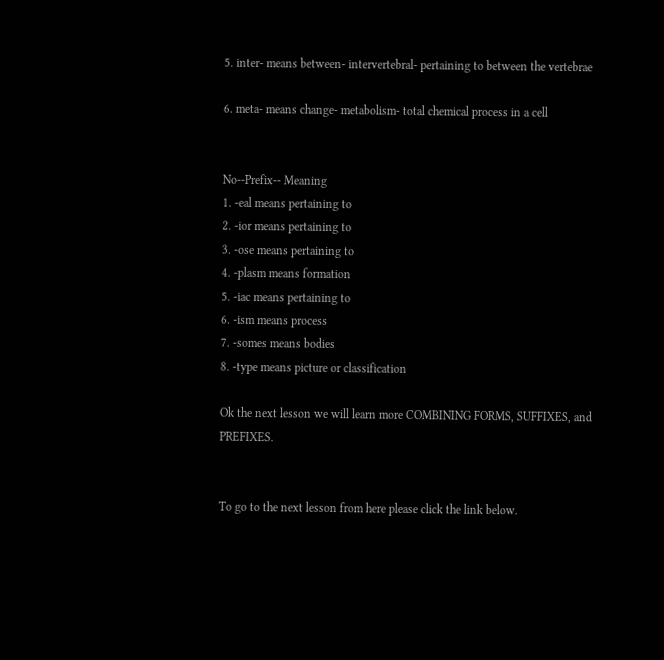5. inter- means between- intervertebral- pertaining to between the vertebrae

6. meta- means change- metabolism- total chemical process in a cell


No--Prefix-- Meaning
1. -eal means pertaining to
2. -ior means pertaining to
3. -ose means pertaining to
4. -plasm means formation
5. -iac means pertaining to
6. -ism means process
7. -somes means bodies
8. -type means picture or classification

Ok the next lesson we will learn more COMBINING FORMS, SUFFIXES, and PREFIXES.


To go to the next lesson from here please click the link below.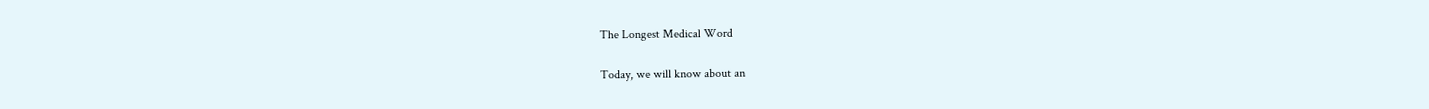The Longest Medical Word

Today, we will know about an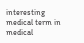interesting medical term in medical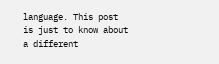language. This post is just to know about a different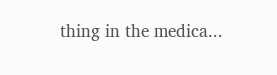thing in the medica...